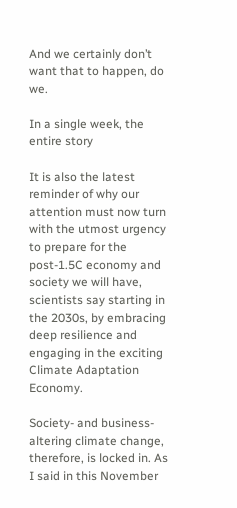And we certainly don’t want that to happen, do we.

In a single week, the entire story

It is also the latest reminder of why our attention must now turn with the utmost urgency to prepare for the post-1.5C economy and society we will have, scientists say starting in the 2030s, by embracing deep resilience and engaging in the exciting Climate Adaptation Economy.

Society- and business-altering climate change, therefore, is locked in. As I said in this November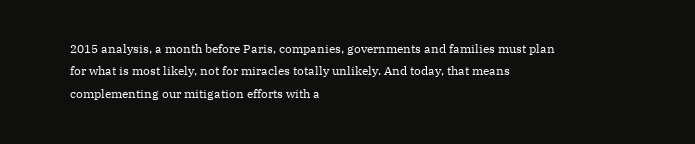2015 analysis, a month before Paris, companies, governments and families must plan for what is most likely, not for miracles totally unlikely. And today, that means complementing our mitigation efforts with a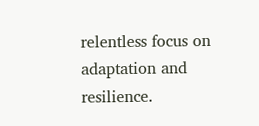relentless focus on adaptation and resilience.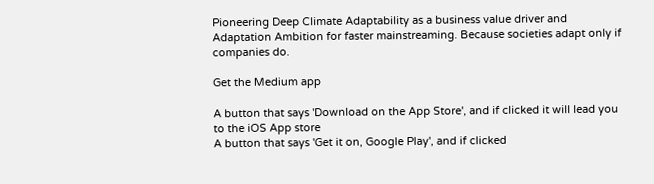Pioneering Deep Climate Adaptability as a business value driver and Adaptation Ambition for faster mainstreaming. Because societies adapt only if companies do.

Get the Medium app

A button that says 'Download on the App Store', and if clicked it will lead you to the iOS App store
A button that says 'Get it on, Google Play', and if clicked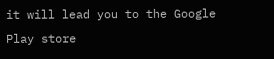it will lead you to the Google Play store